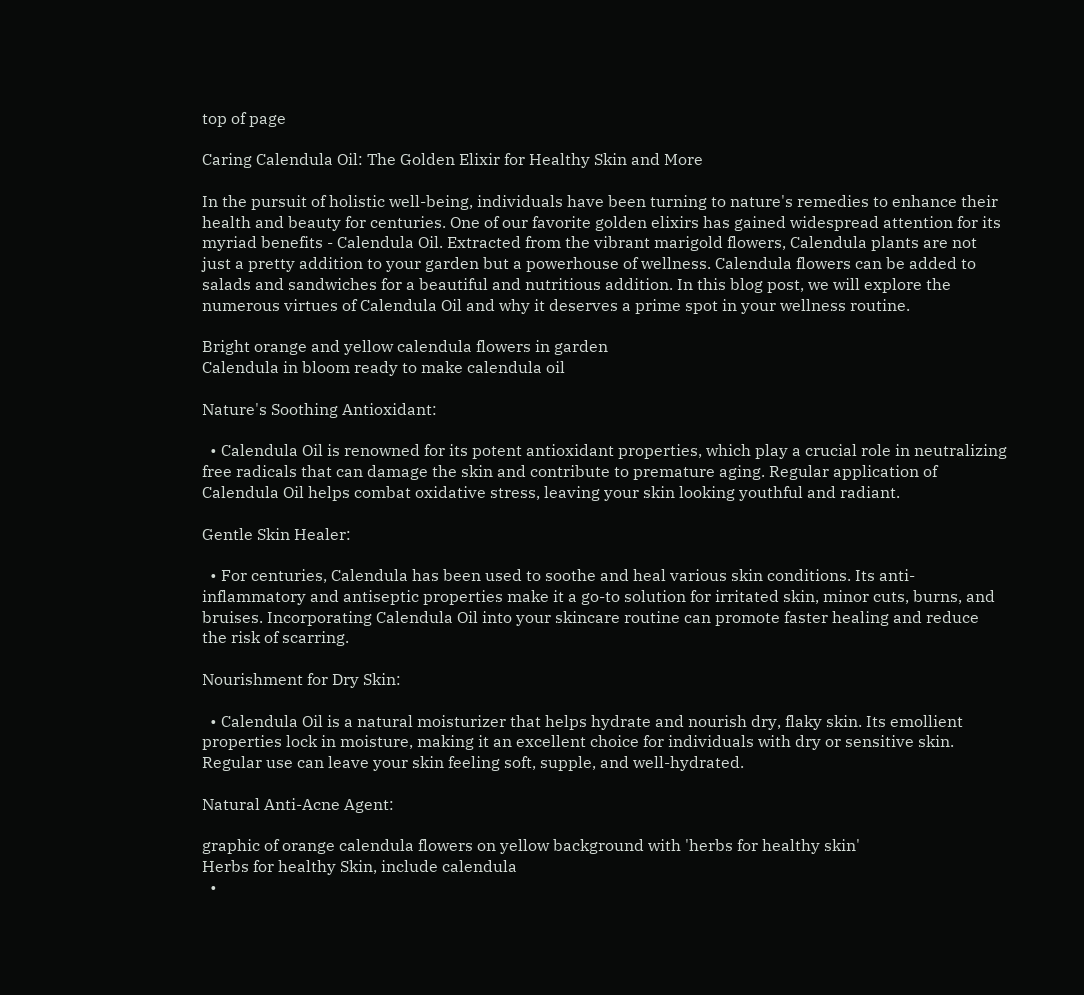top of page

Caring Calendula Oil: The Golden Elixir for Healthy Skin and More

In the pursuit of holistic well-being, individuals have been turning to nature's remedies to enhance their health and beauty for centuries. One of our favorite golden elixirs has gained widespread attention for its myriad benefits - Calendula Oil. Extracted from the vibrant marigold flowers, Calendula plants are not just a pretty addition to your garden but a powerhouse of wellness. Calendula flowers can be added to salads and sandwiches for a beautiful and nutritious addition. In this blog post, we will explore the numerous virtues of Calendula Oil and why it deserves a prime spot in your wellness routine.

Bright orange and yellow calendula flowers in garden
Calendula in bloom ready to make calendula oil

Nature's Soothing Antioxidant:

  • Calendula Oil is renowned for its potent antioxidant properties, which play a crucial role in neutralizing free radicals that can damage the skin and contribute to premature aging. Regular application of Calendula Oil helps combat oxidative stress, leaving your skin looking youthful and radiant.

Gentle Skin Healer:

  • For centuries, Calendula has been used to soothe and heal various skin conditions. Its anti-inflammatory and antiseptic properties make it a go-to solution for irritated skin, minor cuts, burns, and bruises. Incorporating Calendula Oil into your skincare routine can promote faster healing and reduce the risk of scarring.

Nourishment for Dry Skin:

  • Calendula Oil is a natural moisturizer that helps hydrate and nourish dry, flaky skin. Its emollient properties lock in moisture, making it an excellent choice for individuals with dry or sensitive skin. Regular use can leave your skin feeling soft, supple, and well-hydrated.

Natural Anti-Acne Agent:

graphic of orange calendula flowers on yellow background with 'herbs for healthy skin'
Herbs for healthy Skin, include calendula
  •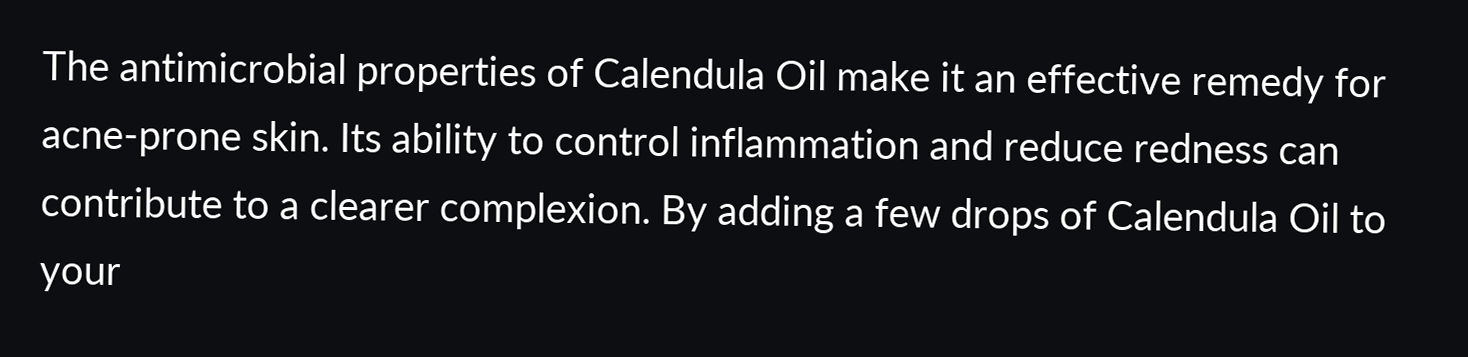The antimicrobial properties of Calendula Oil make it an effective remedy for acne-prone skin. Its ability to control inflammation and reduce redness can contribute to a clearer complexion. By adding a few drops of Calendula Oil to your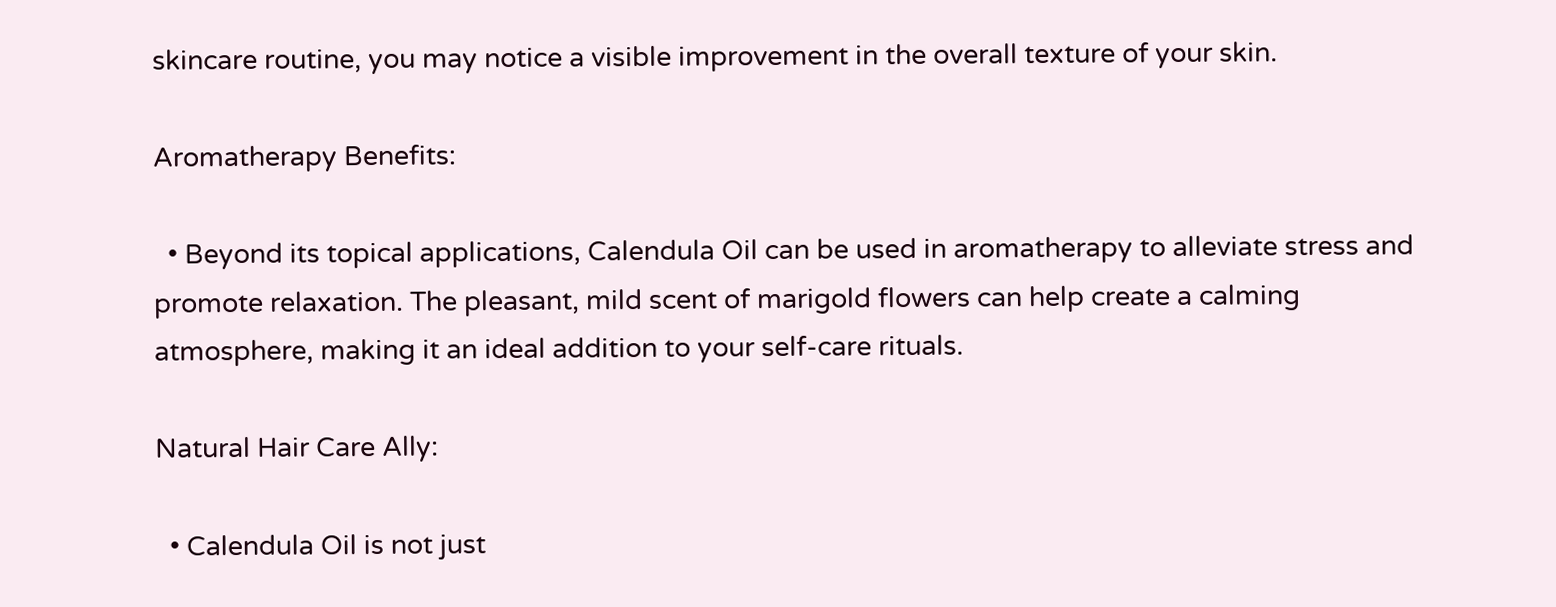skincare routine, you may notice a visible improvement in the overall texture of your skin.

Aromatherapy Benefits:

  • Beyond its topical applications, Calendula Oil can be used in aromatherapy to alleviate stress and promote relaxation. The pleasant, mild scent of marigold flowers can help create a calming atmosphere, making it an ideal addition to your self-care rituals.

Natural Hair Care Ally:

  • Calendula Oil is not just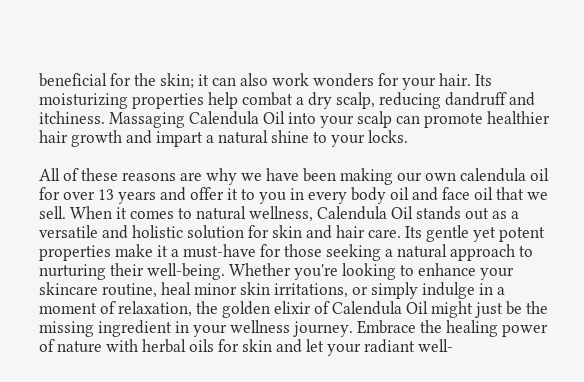beneficial for the skin; it can also work wonders for your hair. Its moisturizing properties help combat a dry scalp, reducing dandruff and itchiness. Massaging Calendula Oil into your scalp can promote healthier hair growth and impart a natural shine to your locks.

All of these reasons are why we have been making our own calendula oil for over 13 years and offer it to you in every body oil and face oil that we sell. When it comes to natural wellness, Calendula Oil stands out as a versatile and holistic solution for skin and hair care. Its gentle yet potent properties make it a must-have for those seeking a natural approach to nurturing their well-being. Whether you're looking to enhance your skincare routine, heal minor skin irritations, or simply indulge in a moment of relaxation, the golden elixir of Calendula Oil might just be the missing ingredient in your wellness journey. Embrace the healing power of nature with herbal oils for skin and let your radiant well-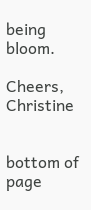being bloom.

Cheers, Christine


bottom of page